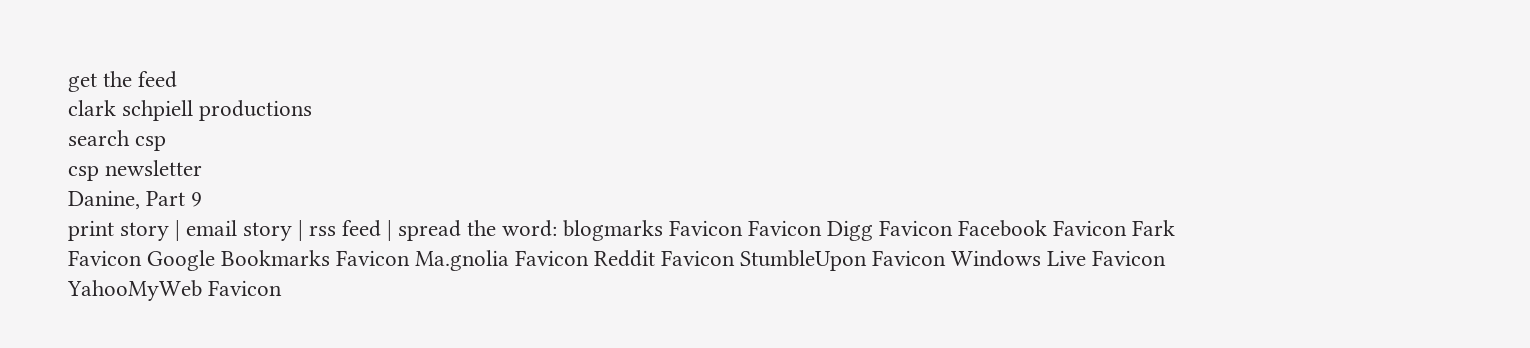get the feed
clark schpiell productions
search csp
csp newsletter
Danine, Part 9
print story | email story | rss feed | spread the word: blogmarks Favicon Favicon Digg Favicon Facebook Favicon Fark Favicon Google Bookmarks Favicon Ma.gnolia Favicon Reddit Favicon StumbleUpon Favicon Windows Live Favicon YahooMyWeb Favicon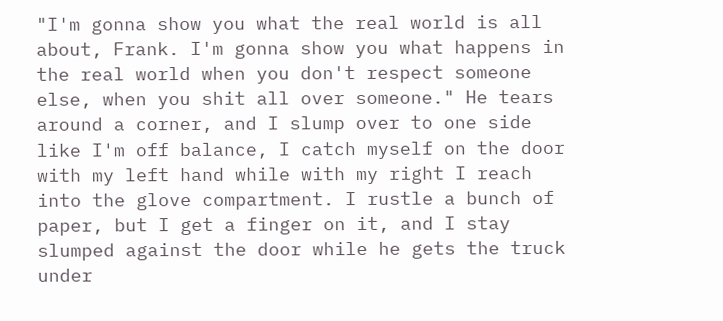"I'm gonna show you what the real world is all about, Frank. I'm gonna show you what happens in the real world when you don't respect someone else, when you shit all over someone." He tears around a corner, and I slump over to one side like I'm off balance, I catch myself on the door with my left hand while with my right I reach into the glove compartment. I rustle a bunch of paper, but I get a finger on it, and I stay slumped against the door while he gets the truck under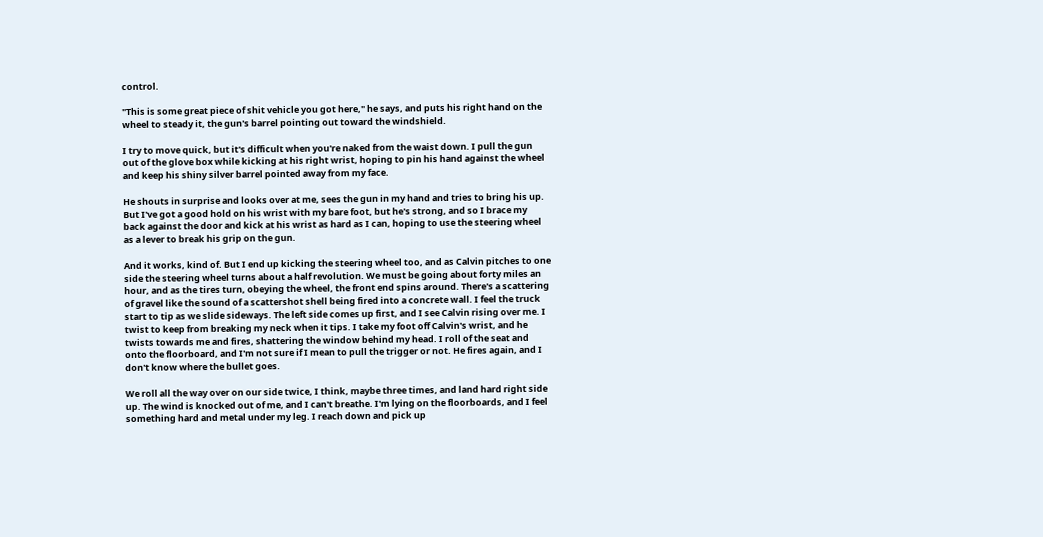control.

"This is some great piece of shit vehicle you got here," he says, and puts his right hand on the wheel to steady it, the gun's barrel pointing out toward the windshield.

I try to move quick, but it's difficult when you're naked from the waist down. I pull the gun out of the glove box while kicking at his right wrist, hoping to pin his hand against the wheel and keep his shiny silver barrel pointed away from my face.

He shouts in surprise and looks over at me, sees the gun in my hand and tries to bring his up. But I've got a good hold on his wrist with my bare foot, but he's strong, and so I brace my back against the door and kick at his wrist as hard as I can, hoping to use the steering wheel as a lever to break his grip on the gun.

And it works, kind of. But I end up kicking the steering wheel too, and as Calvin pitches to one side the steering wheel turns about a half revolution. We must be going about forty miles an hour, and as the tires turn, obeying the wheel, the front end spins around. There's a scattering of gravel like the sound of a scattershot shell being fired into a concrete wall. I feel the truck start to tip as we slide sideways. The left side comes up first, and I see Calvin rising over me. I twist to keep from breaking my neck when it tips. I take my foot off Calvin's wrist, and he twists towards me and fires, shattering the window behind my head. I roll of the seat and onto the floorboard, and I'm not sure if I mean to pull the trigger or not. He fires again, and I don't know where the bullet goes.

We roll all the way over on our side twice, I think, maybe three times, and land hard right side up. The wind is knocked out of me, and I can't breathe. I'm lying on the floorboards, and I feel something hard and metal under my leg. I reach down and pick up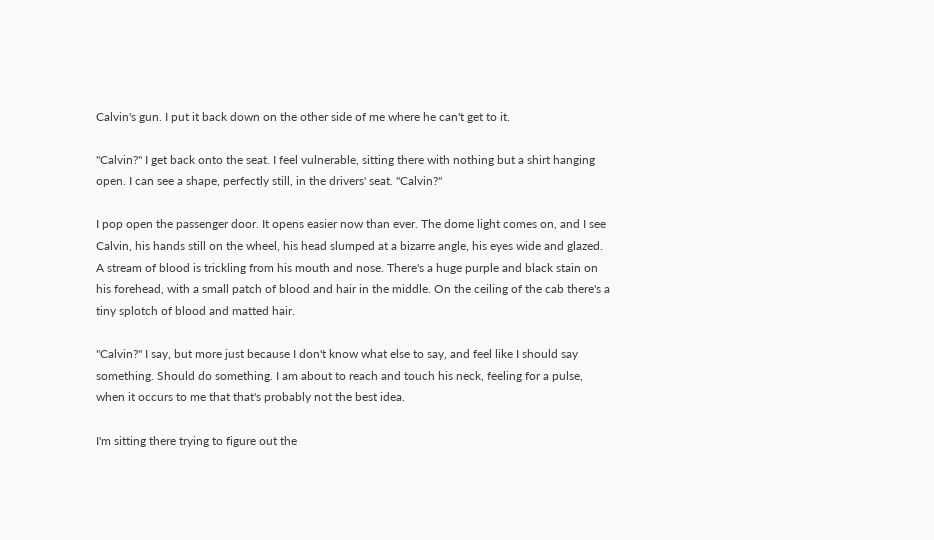Calvin's gun. I put it back down on the other side of me where he can't get to it.

"Calvin?" I get back onto the seat. I feel vulnerable, sitting there with nothing but a shirt hanging open. I can see a shape, perfectly still, in the drivers' seat. "Calvin?"

I pop open the passenger door. It opens easier now than ever. The dome light comes on, and I see Calvin, his hands still on the wheel, his head slumped at a bizarre angle, his eyes wide and glazed. A stream of blood is trickling from his mouth and nose. There's a huge purple and black stain on his forehead, with a small patch of blood and hair in the middle. On the ceiling of the cab there's a tiny splotch of blood and matted hair.

"Calvin?" I say, but more just because I don't know what else to say, and feel like I should say something. Should do something. I am about to reach and touch his neck, feeling for a pulse, when it occurs to me that that's probably not the best idea.

I'm sitting there trying to figure out the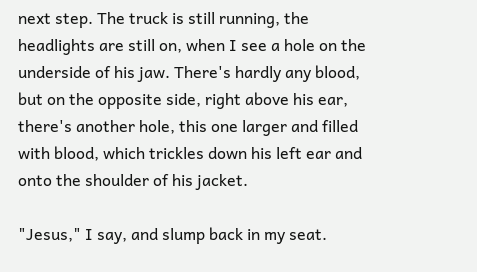next step. The truck is still running, the headlights are still on, when I see a hole on the underside of his jaw. There's hardly any blood, but on the opposite side, right above his ear, there's another hole, this one larger and filled with blood, which trickles down his left ear and onto the shoulder of his jacket.

"Jesus," I say, and slump back in my seat.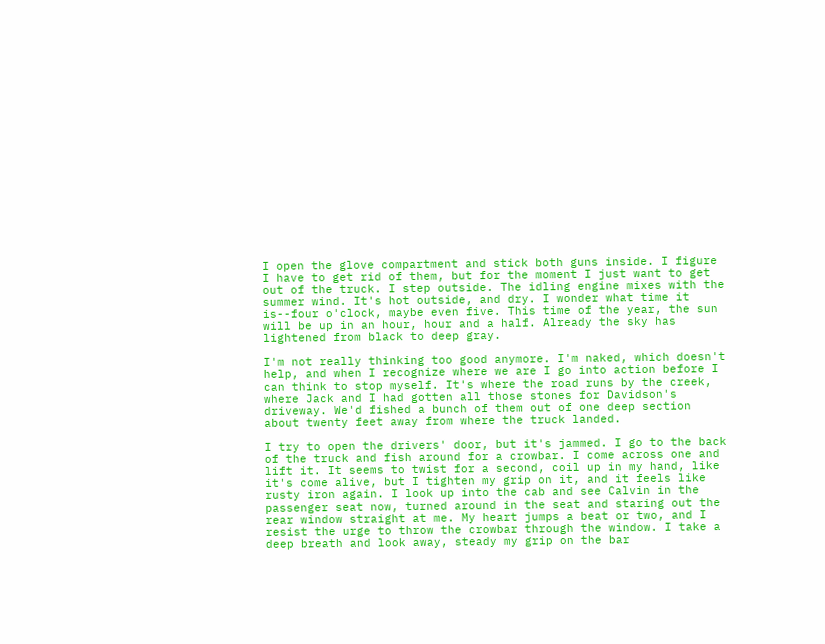I open the glove compartment and stick both guns inside. I figure I have to get rid of them, but for the moment I just want to get out of the truck. I step outside. The idling engine mixes with the summer wind. It's hot outside, and dry. I wonder what time it is--four o'clock, maybe even five. This time of the year, the sun will be up in an hour, hour and a half. Already the sky has lightened from black to deep gray.

I'm not really thinking too good anymore. I'm naked, which doesn't help, and when I recognize where we are I go into action before I can think to stop myself. It's where the road runs by the creek, where Jack and I had gotten all those stones for Davidson's driveway. We'd fished a bunch of them out of one deep section about twenty feet away from where the truck landed.

I try to open the drivers' door, but it's jammed. I go to the back of the truck and fish around for a crowbar. I come across one and lift it. It seems to twist for a second, coil up in my hand, like it's come alive, but I tighten my grip on it, and it feels like rusty iron again. I look up into the cab and see Calvin in the passenger seat now, turned around in the seat and staring out the rear window straight at me. My heart jumps a beat or two, and I resist the urge to throw the crowbar through the window. I take a deep breath and look away, steady my grip on the bar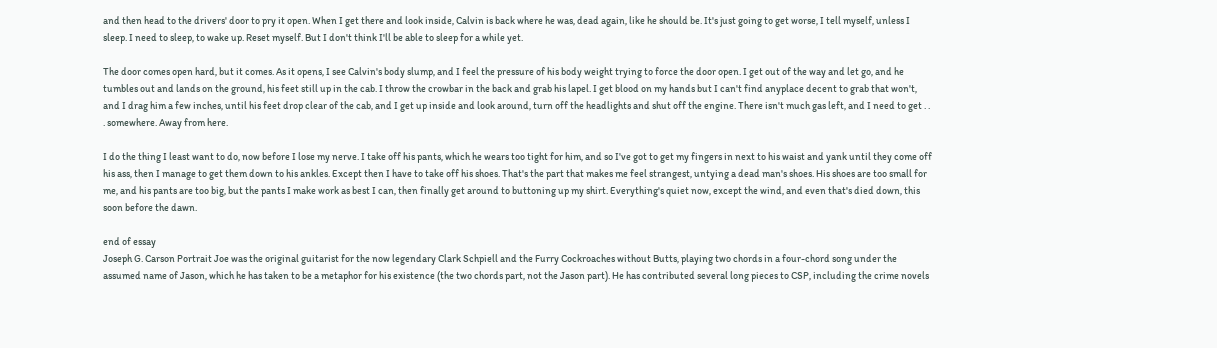and then head to the drivers' door to pry it open. When I get there and look inside, Calvin is back where he was, dead again, like he should be. It's just going to get worse, I tell myself, unless I sleep. I need to sleep, to wake up. Reset myself. But I don't think I'll be able to sleep for a while yet.

The door comes open hard, but it comes. As it opens, I see Calvin's body slump, and I feel the pressure of his body weight trying to force the door open. I get out of the way and let go, and he tumbles out and lands on the ground, his feet still up in the cab. I throw the crowbar in the back and grab his lapel. I get blood on my hands but I can't find anyplace decent to grab that won't, and I drag him a few inches, until his feet drop clear of the cab, and I get up inside and look around, turn off the headlights and shut off the engine. There isn't much gas left, and I need to get . . . somewhere. Away from here.

I do the thing I least want to do, now before I lose my nerve. I take off his pants, which he wears too tight for him, and so I've got to get my fingers in next to his waist and yank until they come off his ass, then I manage to get them down to his ankles. Except then I have to take off his shoes. That's the part that makes me feel strangest, untying a dead man's shoes. His shoes are too small for me, and his pants are too big, but the pants I make work as best I can, then finally get around to buttoning up my shirt. Everything's quiet now, except the wind, and even that's died down, this soon before the dawn.

end of essay
Joseph G. Carson Portrait Joe was the original guitarist for the now legendary Clark Schpiell and the Furry Cockroaches without Butts, playing two chords in a four-chord song under the assumed name of Jason, which he has taken to be a metaphor for his existence (the two chords part, not the Jason part). He has contributed several long pieces to CSP, including the crime novels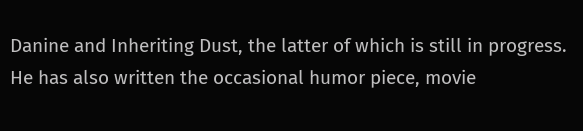Danine and Inheriting Dust, the latter of which is still in progress. He has also written the occasional humor piece, movie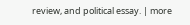review, and political essay. | more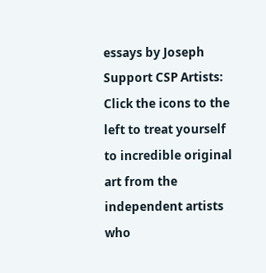essays by Joseph
Support CSP Artists: Click the icons to the left to treat yourself to incredible original art from the independent artists who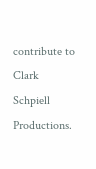contribute to Clark Schpiell Productions.